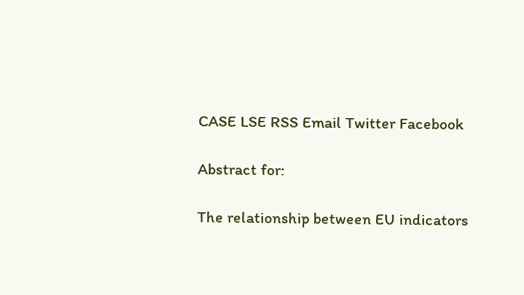CASE LSE RSS Email Twitter Facebook

Abstract for:

The relationship between EU indicators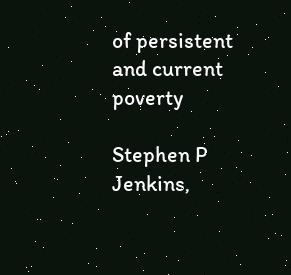of persistent and current poverty

Stephen P Jenkins,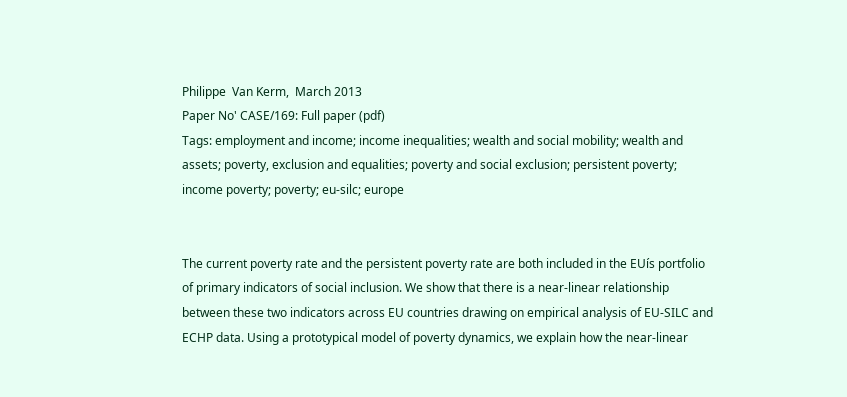Philippe  Van Kerm,  March 2013
Paper No' CASE/169: Full paper (pdf)
Tags: employment and income; income inequalities; wealth and social mobility; wealth and assets; poverty, exclusion and equalities; poverty and social exclusion; persistent poverty; income poverty; poverty; eu-silc; europe


The current poverty rate and the persistent poverty rate are both included in the EUís portfolio of primary indicators of social inclusion. We show that there is a near-linear relationship between these two indicators across EU countries drawing on empirical analysis of EU-SILC and ECHP data. Using a prototypical model of poverty dynamics, we explain how the near-linear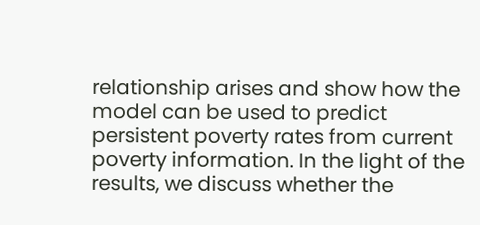relationship arises and show how the model can be used to predict persistent poverty rates from current poverty information. In the light of the results, we discuss whether the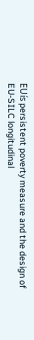EUís persistent poverty measure and the design of EU-SILC longitudinal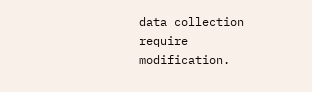data collection require modification.